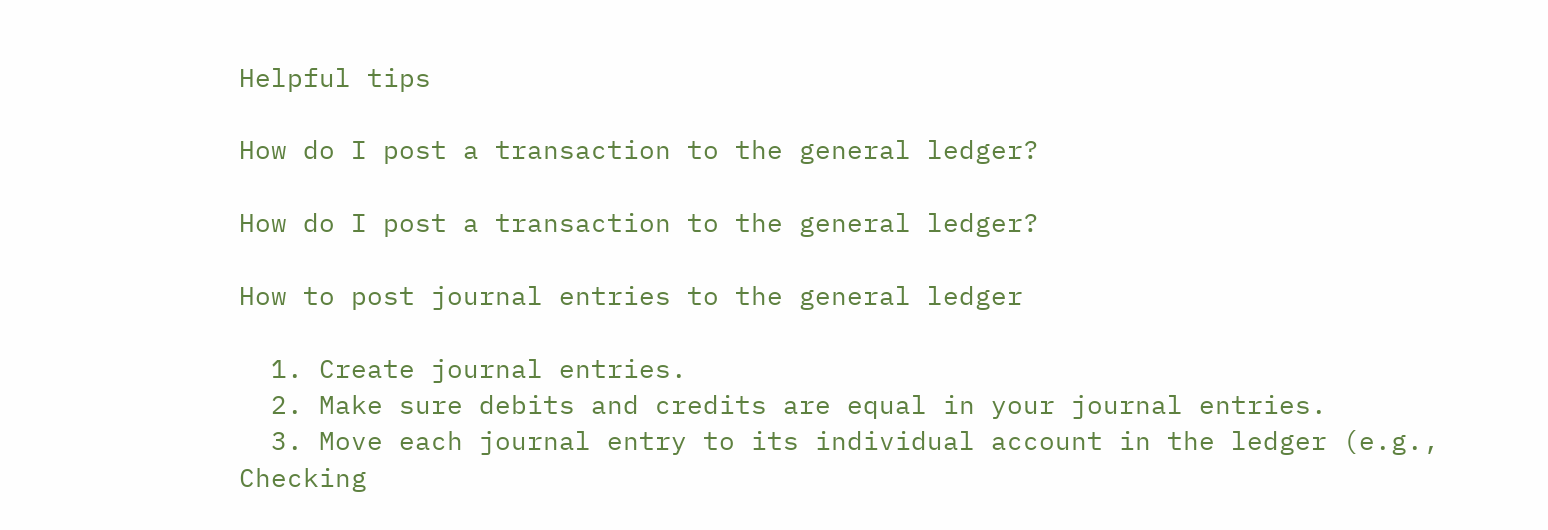Helpful tips

How do I post a transaction to the general ledger?

How do I post a transaction to the general ledger?

How to post journal entries to the general ledger

  1. Create journal entries.
  2. Make sure debits and credits are equal in your journal entries.
  3. Move each journal entry to its individual account in the ledger (e.g., Checking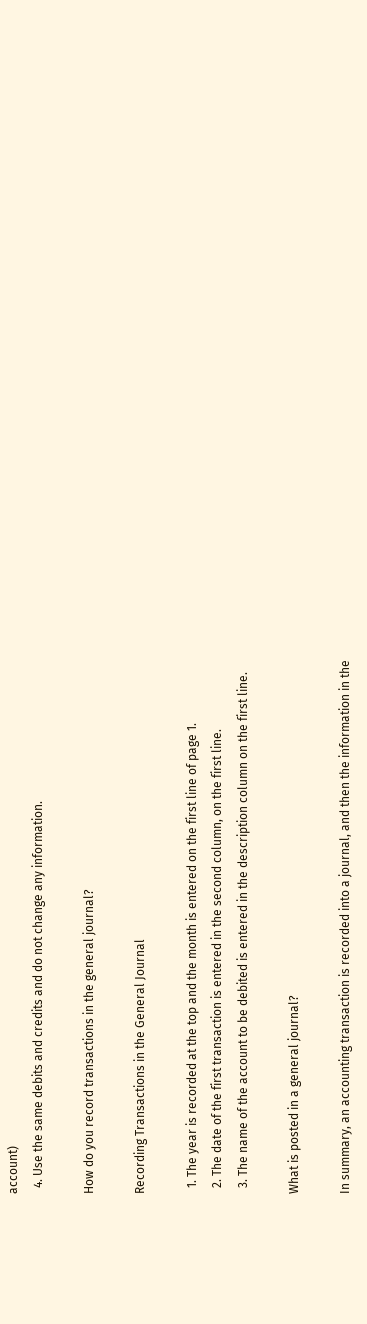account)
  4. Use the same debits and credits and do not change any information.

How do you record transactions in the general journal?

Recording Transactions in the General Journal

  1. The year is recorded at the top and the month is entered on the first line of page 1.
  2. The date of the first transaction is entered in the second column, on the first line.
  3. The name of the account to be debited is entered in the description column on the first line.

What is posted in a general journal?

In summary, an accounting transaction is recorded into a journal, and then the information in the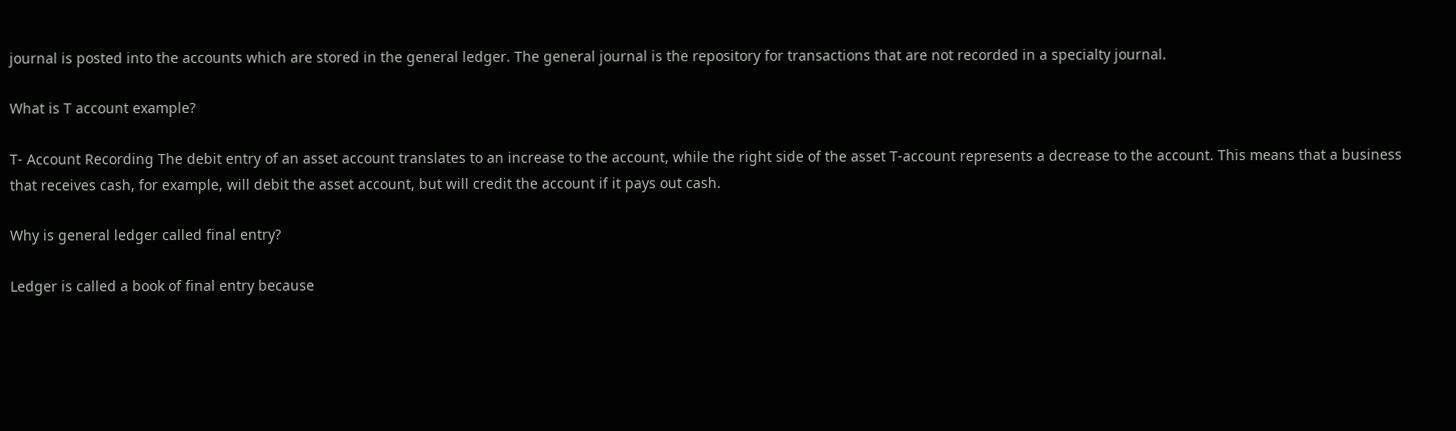journal is posted into the accounts which are stored in the general ledger. The general journal is the repository for transactions that are not recorded in a specialty journal.

What is T account example?

T- Account Recording The debit entry of an asset account translates to an increase to the account, while the right side of the asset T-account represents a decrease to the account. This means that a business that receives cash, for example, will debit the asset account, but will credit the account if it pays out cash.

Why is general ledger called final entry?

Ledger is called a book of final entry because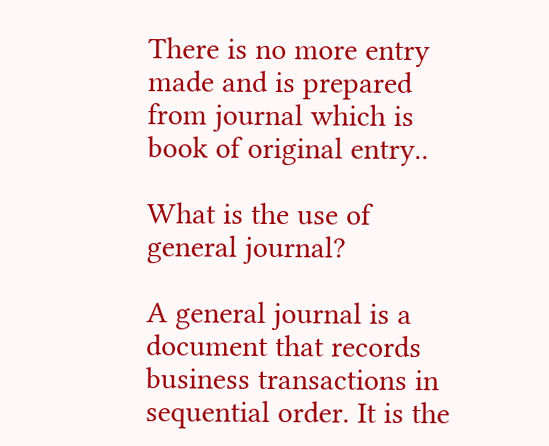There is no more entry made and is prepared from journal which is book of original entry..

What is the use of general journal?

A general journal is a document that records business transactions in sequential order. It is the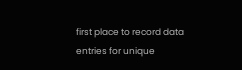first place to record data entries for unique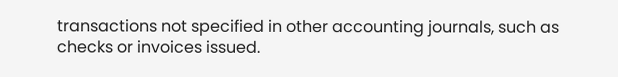transactions not specified in other accounting journals, such as checks or invoices issued.